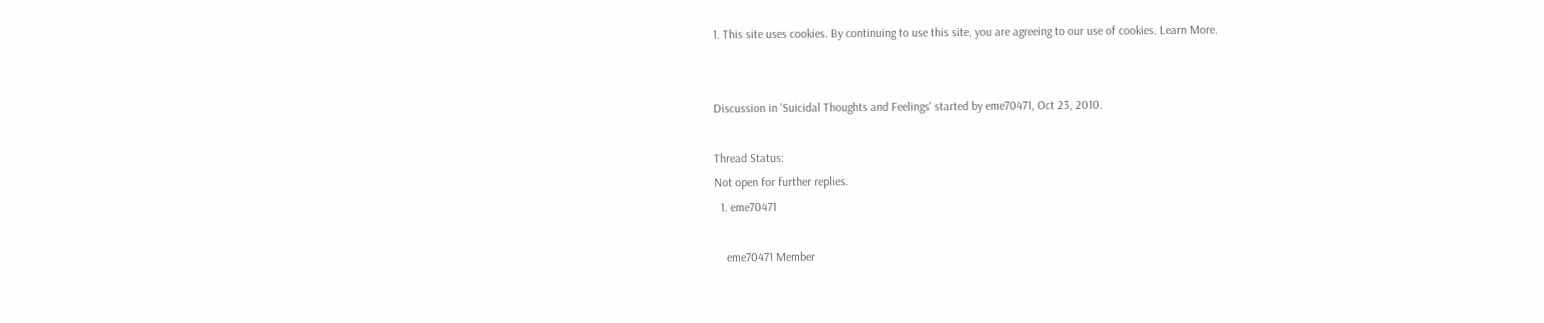1. This site uses cookies. By continuing to use this site, you are agreeing to our use of cookies. Learn More.


Discussion in 'Suicidal Thoughts and Feelings' started by eme70471, Oct 23, 2010.

Thread Status:
Not open for further replies.
  1. eme70471

    eme70471 Member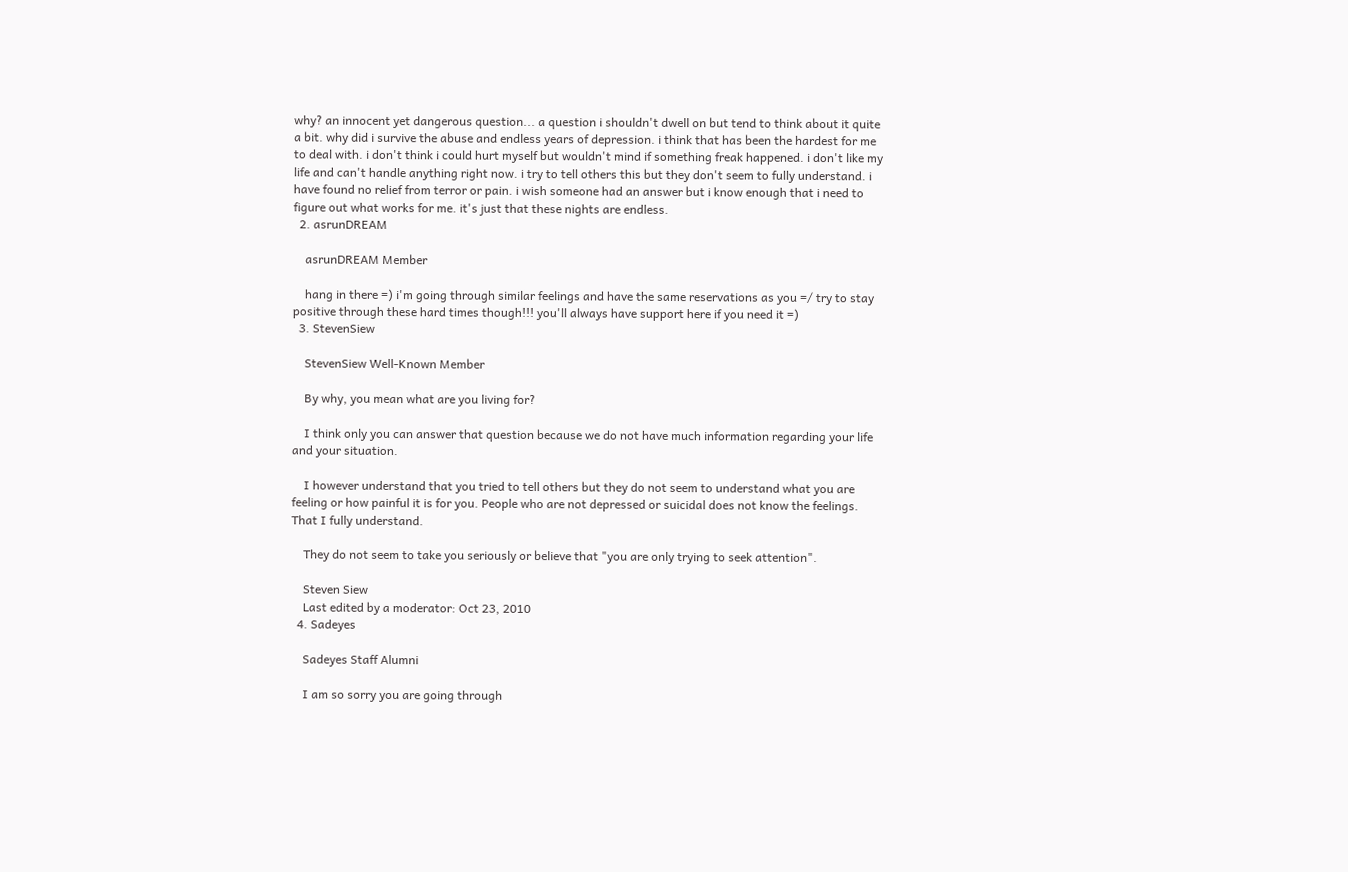why? an innocent yet dangerous question... a question i shouldn't dwell on but tend to think about it quite a bit. why did i survive the abuse and endless years of depression. i think that has been the hardest for me to deal with. i don't think i could hurt myself but wouldn't mind if something freak happened. i don't like my life and can't handle anything right now. i try to tell others this but they don't seem to fully understand. i have found no relief from terror or pain. i wish someone had an answer but i know enough that i need to figure out what works for me. it's just that these nights are endless.
  2. asrunDREAM

    asrunDREAM Member

    hang in there =) i'm going through similar feelings and have the same reservations as you =/ try to stay positive through these hard times though!!! you'll always have support here if you need it =)
  3. StevenSiew

    StevenSiew Well-Known Member

    By why, you mean what are you living for?

    I think only you can answer that question because we do not have much information regarding your life and your situation.

    I however understand that you tried to tell others but they do not seem to understand what you are feeling or how painful it is for you. People who are not depressed or suicidal does not know the feelings. That I fully understand.

    They do not seem to take you seriously or believe that "you are only trying to seek attention".

    Steven Siew
    Last edited by a moderator: Oct 23, 2010
  4. Sadeyes

    Sadeyes Staff Alumni

    I am so sorry you are going through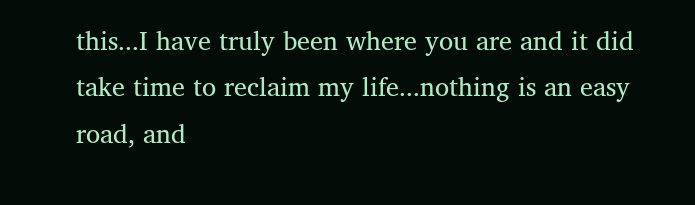this...I have truly been where you are and it did take time to reclaim my life...nothing is an easy road, and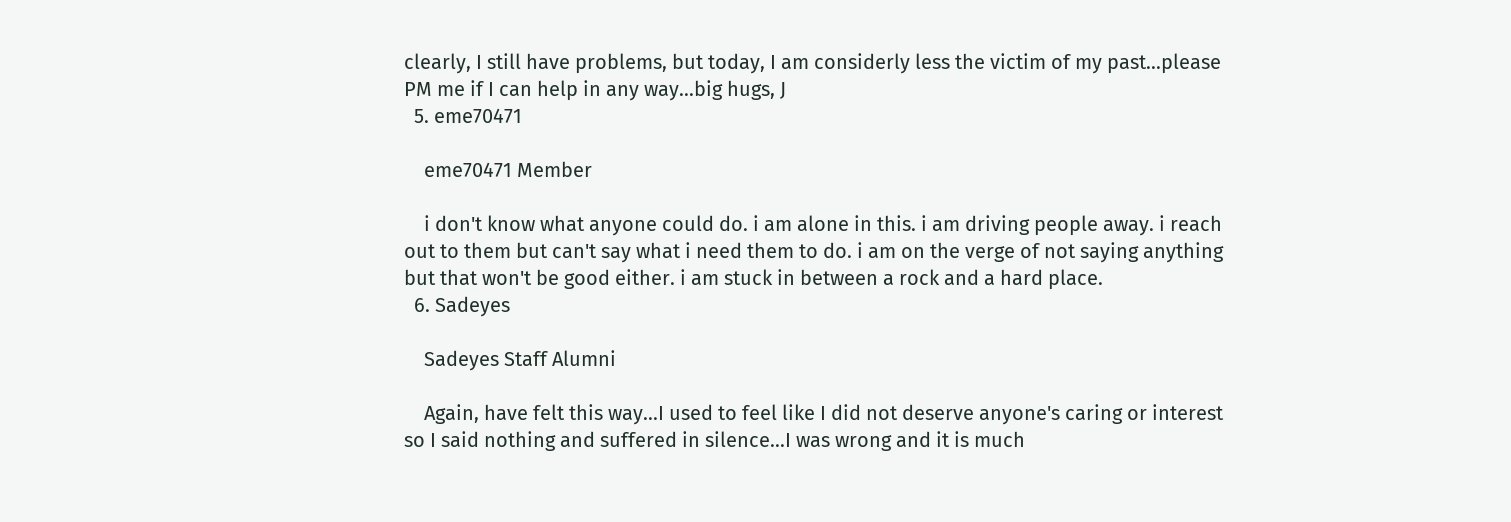clearly, I still have problems, but today, I am considerly less the victim of my past...please PM me if I can help in any way...big hugs, J
  5. eme70471

    eme70471 Member

    i don't know what anyone could do. i am alone in this. i am driving people away. i reach out to them but can't say what i need them to do. i am on the verge of not saying anything but that won't be good either. i am stuck in between a rock and a hard place.
  6. Sadeyes

    Sadeyes Staff Alumni

    Again, have felt this way...I used to feel like I did not deserve anyone's caring or interest so I said nothing and suffered in silence...I was wrong and it is much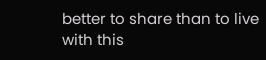better to share than to live with this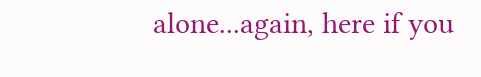alone...again, here if you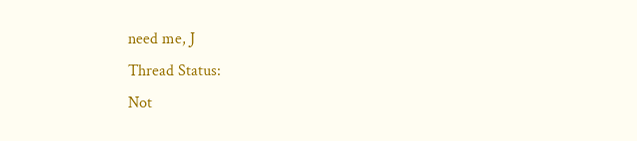need me, J
Thread Status:
Not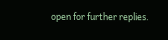open for further replies.